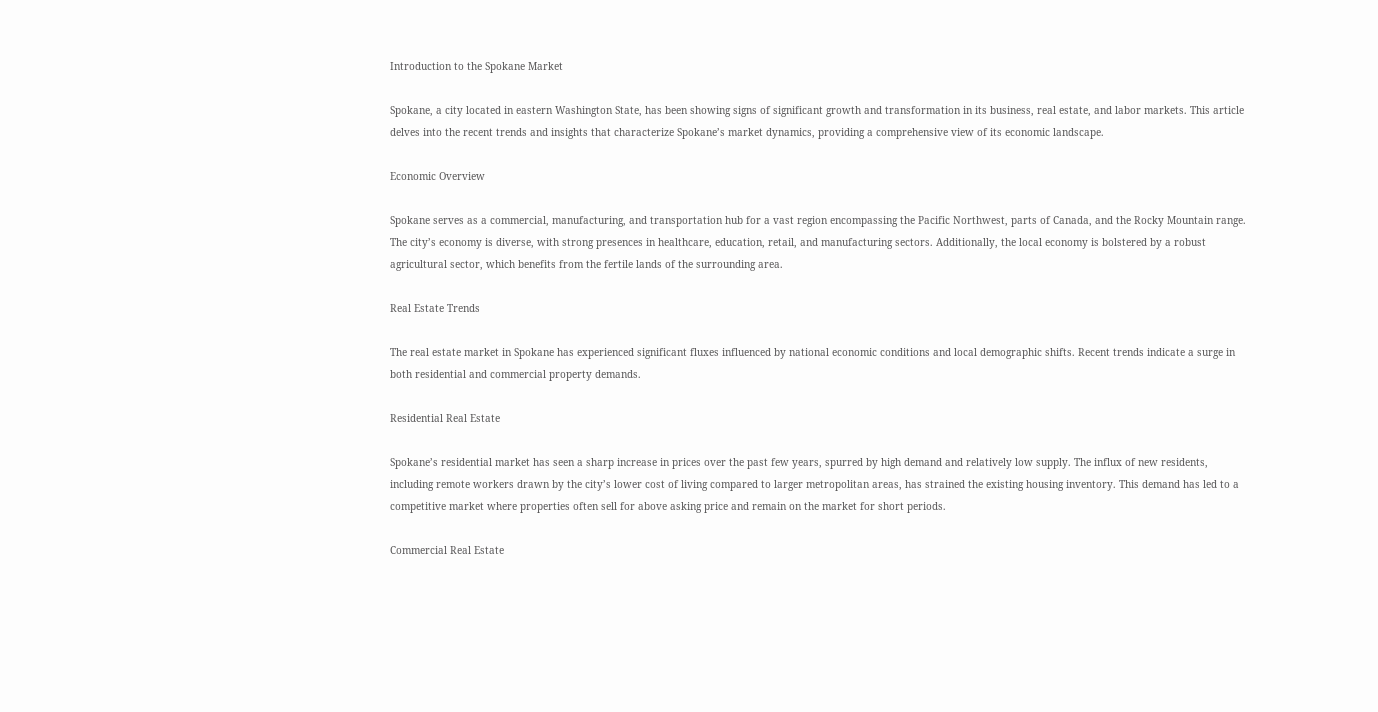Introduction to the Spokane Market

Spokane, a city located in eastern Washington State, has been showing signs of significant growth and transformation in its business, real estate, and labor markets. This article delves into the recent trends and insights that characterize Spokane’s market dynamics, providing a comprehensive view of its economic landscape.

Economic Overview

Spokane serves as a commercial, manufacturing, and transportation hub for a vast region encompassing the Pacific Northwest, parts of Canada, and the Rocky Mountain range. The city’s economy is diverse, with strong presences in healthcare, education, retail, and manufacturing sectors. Additionally, the local economy is bolstered by a robust agricultural sector, which benefits from the fertile lands of the surrounding area.

Real Estate Trends

The real estate market in Spokane has experienced significant fluxes influenced by national economic conditions and local demographic shifts. Recent trends indicate a surge in both residential and commercial property demands.

Residential Real Estate

Spokane’s residential market has seen a sharp increase in prices over the past few years, spurred by high demand and relatively low supply. The influx of new residents, including remote workers drawn by the city’s lower cost of living compared to larger metropolitan areas, has strained the existing housing inventory. This demand has led to a competitive market where properties often sell for above asking price and remain on the market for short periods.

Commercial Real Estate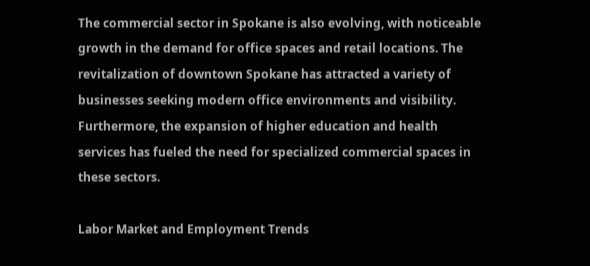The commercial sector in Spokane is also evolving, with noticeable growth in the demand for office spaces and retail locations. The revitalization of downtown Spokane has attracted a variety of businesses seeking modern office environments and visibility. Furthermore, the expansion of higher education and health services has fueled the need for specialized commercial spaces in these sectors.

Labor Market and Employment Trends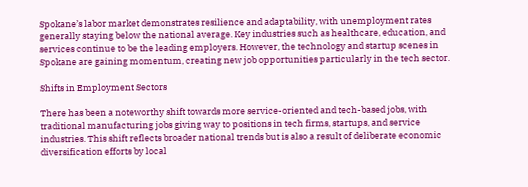Spokane’s labor market demonstrates resilience and adaptability, with unemployment rates generally staying below the national average. Key industries such as healthcare, education, and services continue to be the leading employers. However, the technology and startup scenes in Spokane are gaining momentum, creating new job opportunities particularly in the tech sector.

Shifts in Employment Sectors

There has been a noteworthy shift towards more service-oriented and tech-based jobs, with traditional manufacturing jobs giving way to positions in tech firms, startups, and service industries. This shift reflects broader national trends but is also a result of deliberate economic diversification efforts by local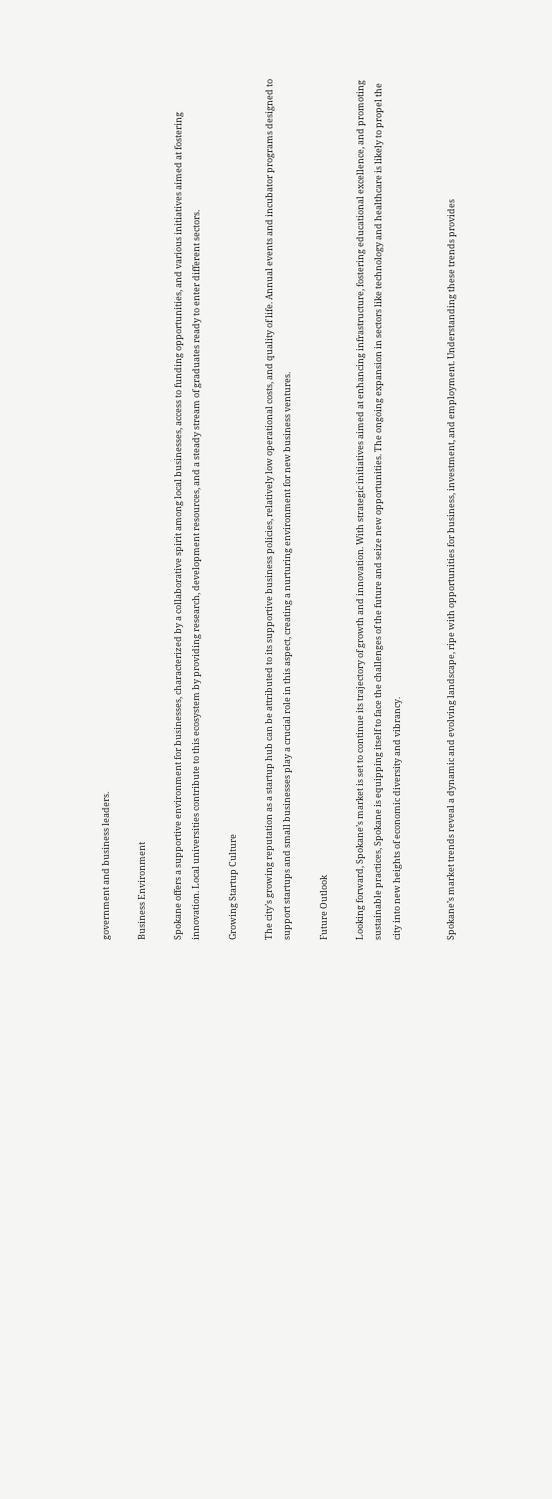government and business leaders.

Business Environment

Spokane offers a supportive environment for businesses, characterized by a collaborative spirit among local businesses, access to funding opportunities, and various initiatives aimed at fostering innovation. Local universities contribute to this ecosystem by providing research, development resources, and a steady stream of graduates ready to enter different sectors.

Growing Startup Culture

The city’s growing reputation as a startup hub can be attributed to its supportive business policies, relatively low operational costs, and quality of life. Annual events and incubator programs designed to support startups and small businesses play a crucial role in this aspect, creating a nurturing environment for new business ventures.

Future Outlook

Looking forward, Spokane’s market is set to continue its trajectory of growth and innovation. With strategic initiatives aimed at enhancing infrastructure, fostering educational excellence, and promoting sustainable practices, Spokane is equipping itself to face the challenges of the future and seize new opportunities. The ongoing expansion in sectors like technology and healthcare is likely to propel the city into new heights of economic diversity and vibrancy.


Spokane’s market trends reveal a dynamic and evolving landscape, ripe with opportunities for business, investment, and employment. Understanding these trends provides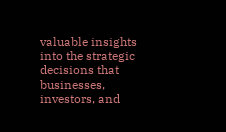valuable insights into the strategic decisions that businesses, investors, and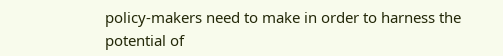policy-makers need to make in order to harness the potential of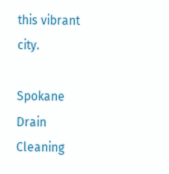this vibrant city.

Spokane Drain Cleaning